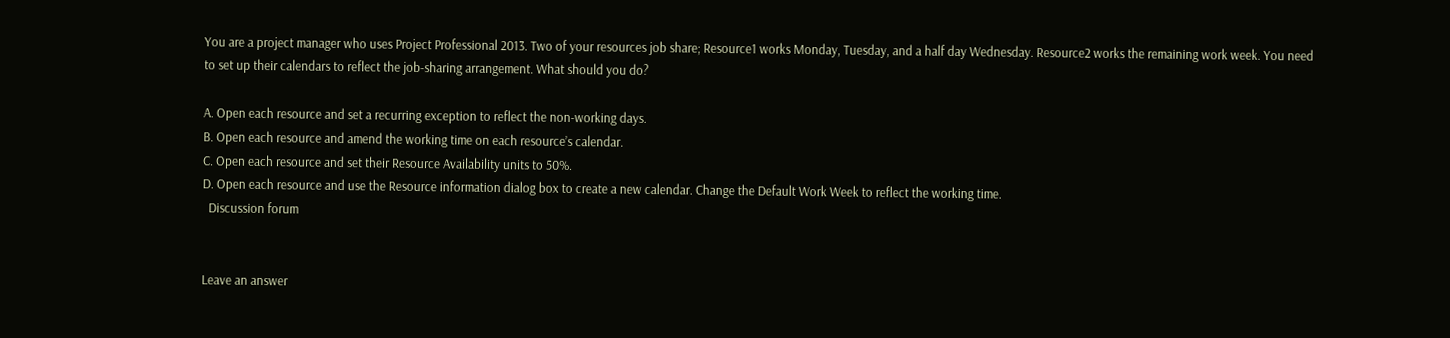You are a project manager who uses Project Professional 2013. Two of your resources job share; Resource1 works Monday, Tuesday, and a half day Wednesday. Resource2 works the remaining work week. You need to set up their calendars to reflect the job-sharing arrangement. What should you do?

A. Open each resource and set a recurring exception to reflect the non-working days.
B. Open each resource and amend the working time on each resource’s calendar.
C. Open each resource and set their Resource Availability units to 50%.
D. Open each resource and use the Resource information dialog box to create a new calendar. Change the Default Work Week to reflect the working time.
  Discussion forum


Leave an answer